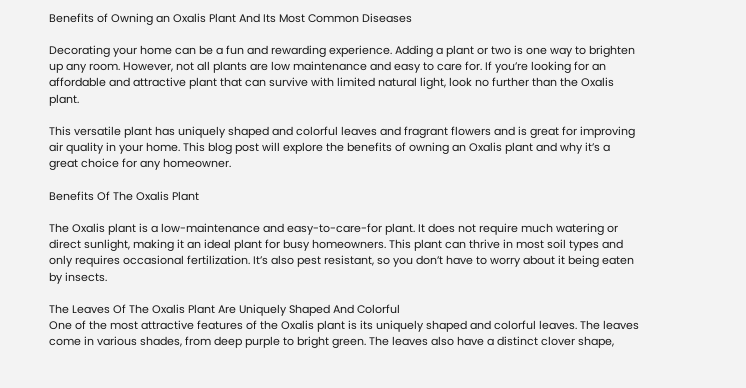Benefits of Owning an Oxalis Plant And Its Most Common Diseases

Decorating your home can be a fun and rewarding experience. Adding a plant or two is one way to brighten up any room. However, not all plants are low maintenance and easy to care for. If you’re looking for an affordable and attractive plant that can survive with limited natural light, look no further than the Oxalis plant.

This versatile plant has uniquely shaped and colorful leaves and fragrant flowers and is great for improving air quality in your home. This blog post will explore the benefits of owning an Oxalis plant and why it’s a great choice for any homeowner.

Benefits Of The Oxalis Plant

The Oxalis plant is a low-maintenance and easy-to-care-for plant. It does not require much watering or direct sunlight, making it an ideal plant for busy homeowners. This plant can thrive in most soil types and only requires occasional fertilization. It’s also pest resistant, so you don’t have to worry about it being eaten by insects.

The Leaves Of The Oxalis Plant Are Uniquely Shaped And Colorful
One of the most attractive features of the Oxalis plant is its uniquely shaped and colorful leaves. The leaves come in various shades, from deep purple to bright green. The leaves also have a distinct clover shape,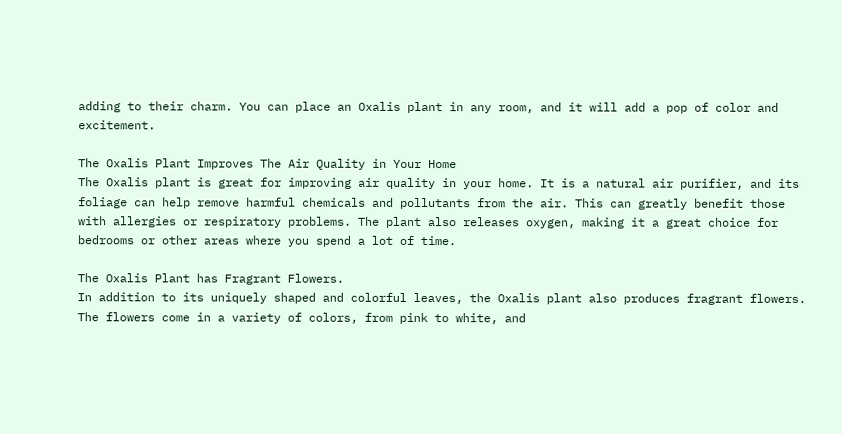adding to their charm. You can place an Oxalis plant in any room, and it will add a pop of color and excitement.

The Oxalis Plant Improves The Air Quality in Your Home
The Oxalis plant is great for improving air quality in your home. It is a natural air purifier, and its foliage can help remove harmful chemicals and pollutants from the air. This can greatly benefit those with allergies or respiratory problems. The plant also releases oxygen, making it a great choice for bedrooms or other areas where you spend a lot of time.

The Oxalis Plant has Fragrant Flowers.
In addition to its uniquely shaped and colorful leaves, the Oxalis plant also produces fragrant flowers. The flowers come in a variety of colors, from pink to white, and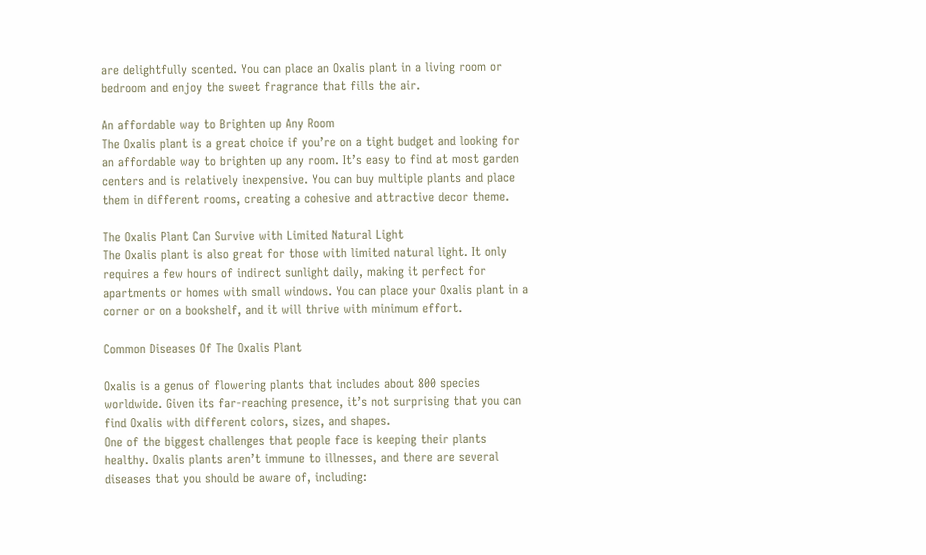are delightfully scented. You can place an Oxalis plant in a living room or bedroom and enjoy the sweet fragrance that fills the air.

An affordable way to Brighten up Any Room
The Oxalis plant is a great choice if you’re on a tight budget and looking for an affordable way to brighten up any room. It’s easy to find at most garden centers and is relatively inexpensive. You can buy multiple plants and place them in different rooms, creating a cohesive and attractive decor theme.

The Oxalis Plant Can Survive with Limited Natural Light
The Oxalis plant is also great for those with limited natural light. It only requires a few hours of indirect sunlight daily, making it perfect for apartments or homes with small windows. You can place your Oxalis plant in a corner or on a bookshelf, and it will thrive with minimum effort.

Common Diseases Of The Oxalis Plant

Oxalis is a genus of flowering plants that includes about 800 species worldwide. Given its far-reaching presence, it’s not surprising that you can find Oxalis with different colors, sizes, and shapes.
One of the biggest challenges that people face is keeping their plants healthy. Oxalis plants aren’t immune to illnesses, and there are several diseases that you should be aware of, including: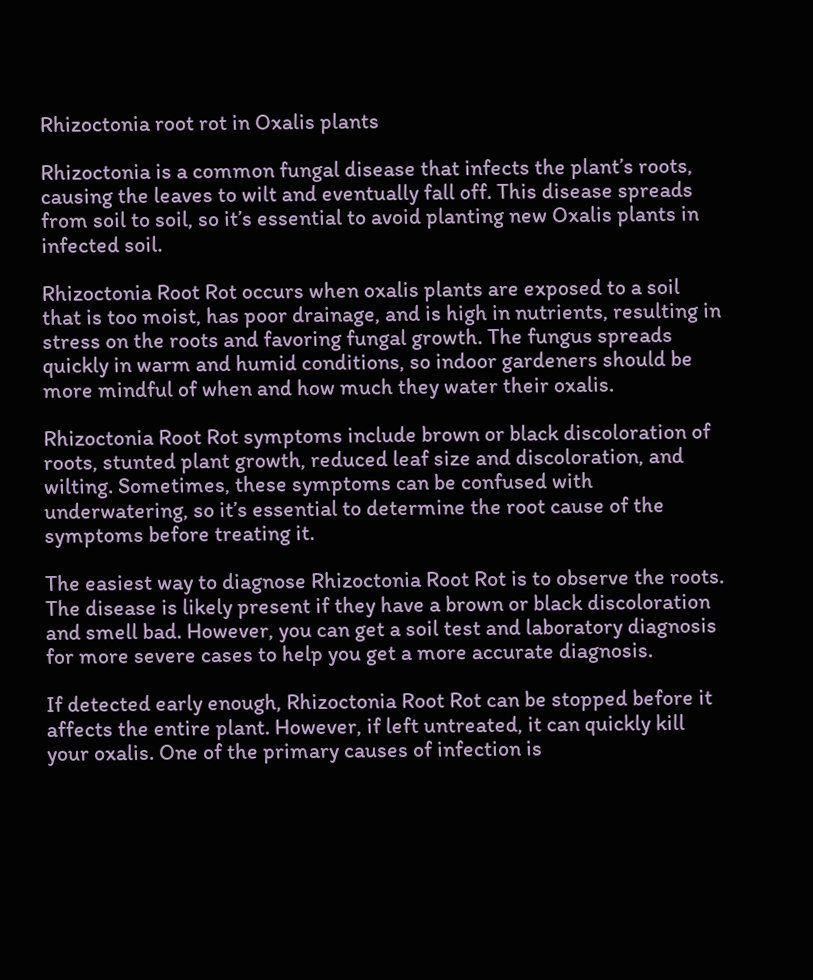Rhizoctonia root rot in Oxalis plants

Rhizoctonia is a common fungal disease that infects the plant’s roots, causing the leaves to wilt and eventually fall off. This disease spreads from soil to soil, so it’s essential to avoid planting new Oxalis plants in infected soil.

Rhizoctonia Root Rot occurs when oxalis plants are exposed to a soil that is too moist, has poor drainage, and is high in nutrients, resulting in stress on the roots and favoring fungal growth. The fungus spreads quickly in warm and humid conditions, so indoor gardeners should be more mindful of when and how much they water their oxalis.

Rhizoctonia Root Rot symptoms include brown or black discoloration of roots, stunted plant growth, reduced leaf size and discoloration, and wilting. Sometimes, these symptoms can be confused with underwatering, so it’s essential to determine the root cause of the symptoms before treating it.

The easiest way to diagnose Rhizoctonia Root Rot is to observe the roots. The disease is likely present if they have a brown or black discoloration and smell bad. However, you can get a soil test and laboratory diagnosis for more severe cases to help you get a more accurate diagnosis.

If detected early enough, Rhizoctonia Root Rot can be stopped before it affects the entire plant. However, if left untreated, it can quickly kill your oxalis. One of the primary causes of infection is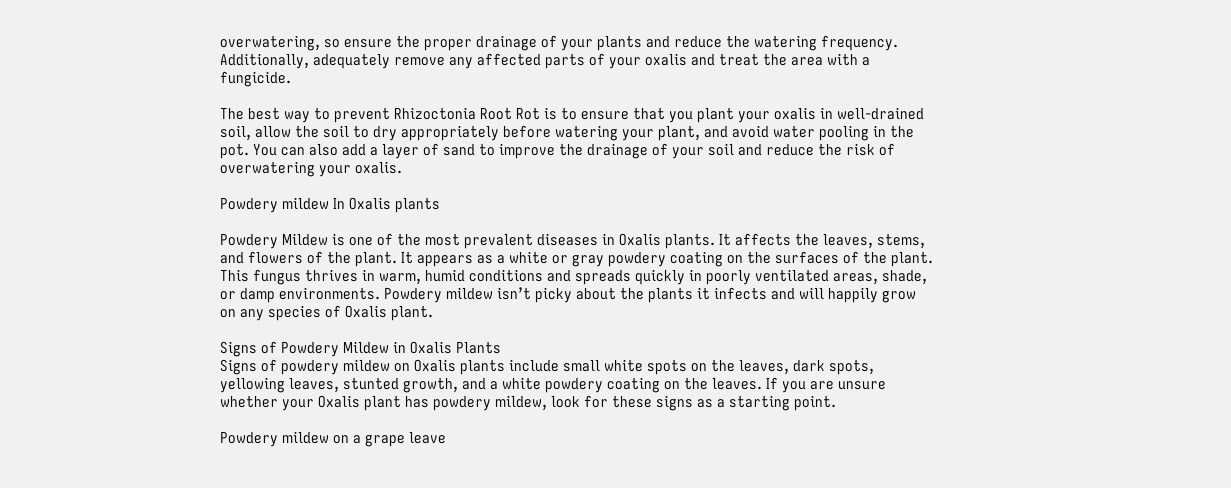overwatering, so ensure the proper drainage of your plants and reduce the watering frequency. Additionally, adequately remove any affected parts of your oxalis and treat the area with a fungicide.

The best way to prevent Rhizoctonia Root Rot is to ensure that you plant your oxalis in well-drained soil, allow the soil to dry appropriately before watering your plant, and avoid water pooling in the pot. You can also add a layer of sand to improve the drainage of your soil and reduce the risk of overwatering your oxalis.

Powdery mildew In Oxalis plants

Powdery Mildew is one of the most prevalent diseases in Oxalis plants. It affects the leaves, stems, and flowers of the plant. It appears as a white or gray powdery coating on the surfaces of the plant. This fungus thrives in warm, humid conditions and spreads quickly in poorly ventilated areas, shade, or damp environments. Powdery mildew isn’t picky about the plants it infects and will happily grow on any species of Oxalis plant.

Signs of Powdery Mildew in Oxalis Plants
Signs of powdery mildew on Oxalis plants include small white spots on the leaves, dark spots, yellowing leaves, stunted growth, and a white powdery coating on the leaves. If you are unsure whether your Oxalis plant has powdery mildew, look for these signs as a starting point.

Powdery mildew on a grape leave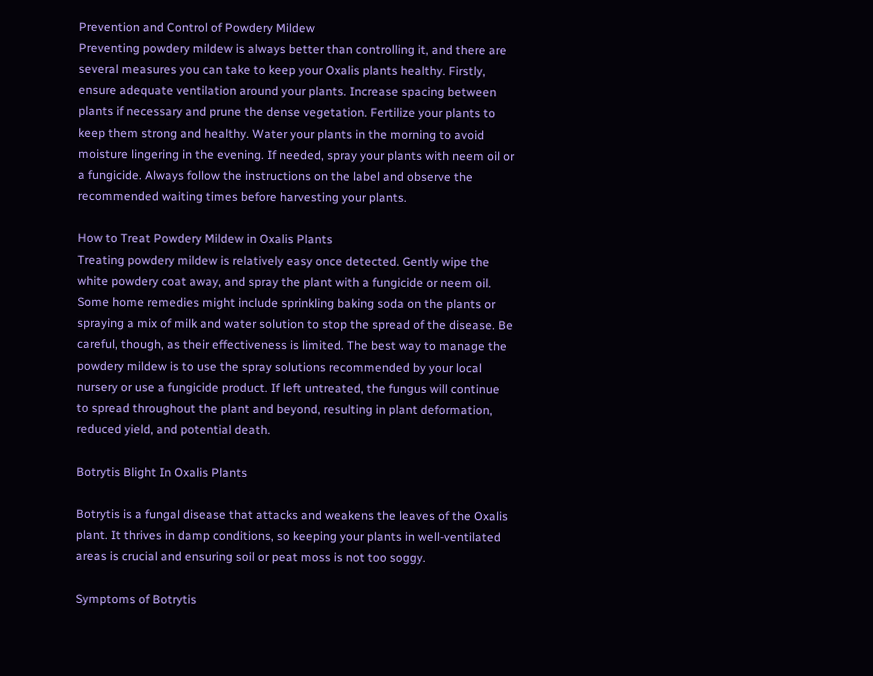Prevention and Control of Powdery Mildew
Preventing powdery mildew is always better than controlling it, and there are several measures you can take to keep your Oxalis plants healthy. Firstly, ensure adequate ventilation around your plants. Increase spacing between plants if necessary and prune the dense vegetation. Fertilize your plants to keep them strong and healthy. Water your plants in the morning to avoid moisture lingering in the evening. If needed, spray your plants with neem oil or a fungicide. Always follow the instructions on the label and observe the recommended waiting times before harvesting your plants.

How to Treat Powdery Mildew in Oxalis Plants
Treating powdery mildew is relatively easy once detected. Gently wipe the white powdery coat away, and spray the plant with a fungicide or neem oil. Some home remedies might include sprinkling baking soda on the plants or spraying a mix of milk and water solution to stop the spread of the disease. Be careful, though, as their effectiveness is limited. The best way to manage the powdery mildew is to use the spray solutions recommended by your local nursery or use a fungicide product. If left untreated, the fungus will continue to spread throughout the plant and beyond, resulting in plant deformation, reduced yield, and potential death.

Botrytis Blight In Oxalis Plants

Botrytis is a fungal disease that attacks and weakens the leaves of the Oxalis plant. It thrives in damp conditions, so keeping your plants in well-ventilated areas is crucial and ensuring soil or peat moss is not too soggy.

Symptoms of Botrytis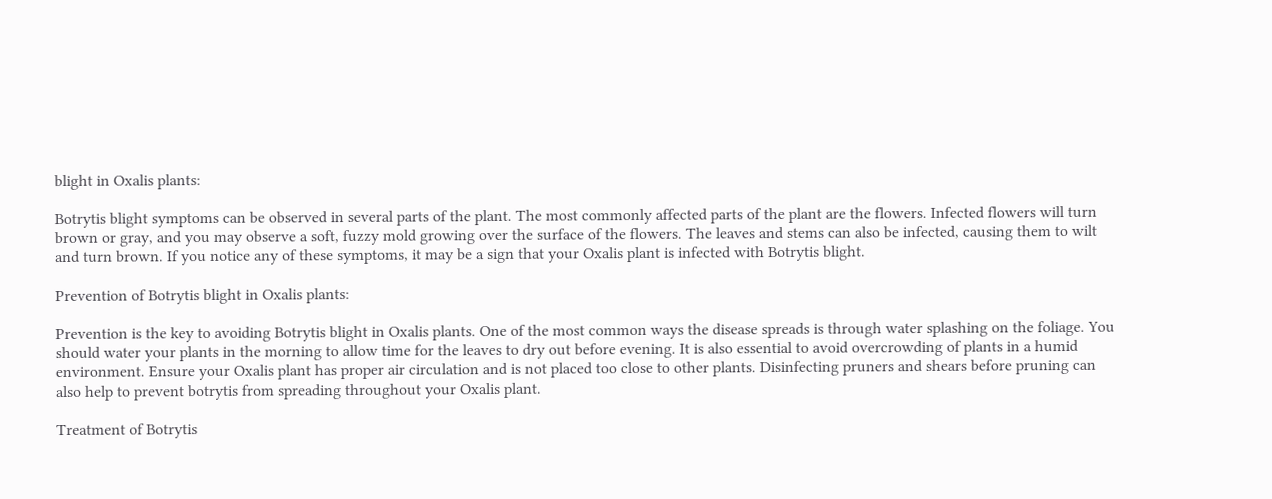blight in Oxalis plants:

Botrytis blight symptoms can be observed in several parts of the plant. The most commonly affected parts of the plant are the flowers. Infected flowers will turn brown or gray, and you may observe a soft, fuzzy mold growing over the surface of the flowers. The leaves and stems can also be infected, causing them to wilt and turn brown. If you notice any of these symptoms, it may be a sign that your Oxalis plant is infected with Botrytis blight.

Prevention of Botrytis blight in Oxalis plants:

Prevention is the key to avoiding Botrytis blight in Oxalis plants. One of the most common ways the disease spreads is through water splashing on the foliage. You should water your plants in the morning to allow time for the leaves to dry out before evening. It is also essential to avoid overcrowding of plants in a humid environment. Ensure your Oxalis plant has proper air circulation and is not placed too close to other plants. Disinfecting pruners and shears before pruning can also help to prevent botrytis from spreading throughout your Oxalis plant.

Treatment of Botrytis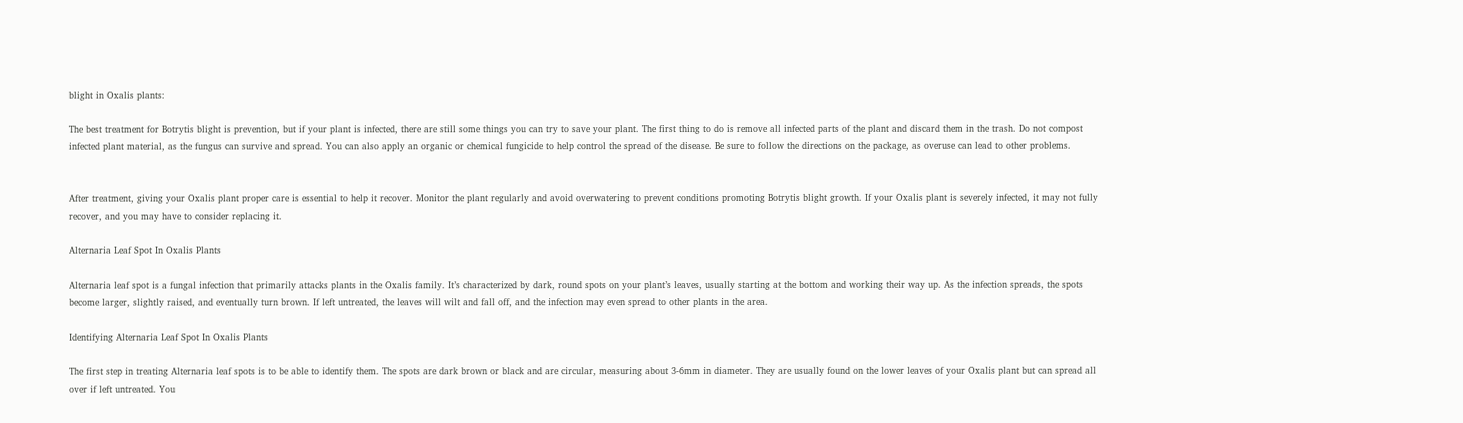blight in Oxalis plants:

The best treatment for Botrytis blight is prevention, but if your plant is infected, there are still some things you can try to save your plant. The first thing to do is remove all infected parts of the plant and discard them in the trash. Do not compost infected plant material, as the fungus can survive and spread. You can also apply an organic or chemical fungicide to help control the spread of the disease. Be sure to follow the directions on the package, as overuse can lead to other problems.


After treatment, giving your Oxalis plant proper care is essential to help it recover. Monitor the plant regularly and avoid overwatering to prevent conditions promoting Botrytis blight growth. If your Oxalis plant is severely infected, it may not fully recover, and you may have to consider replacing it.

Alternaria Leaf Spot In Oxalis Plants

Alternaria leaf spot is a fungal infection that primarily attacks plants in the Oxalis family. It’s characterized by dark, round spots on your plant’s leaves, usually starting at the bottom and working their way up. As the infection spreads, the spots become larger, slightly raised, and eventually turn brown. If left untreated, the leaves will wilt and fall off, and the infection may even spread to other plants in the area.

Identifying Alternaria Leaf Spot In Oxalis Plants

The first step in treating Alternaria leaf spots is to be able to identify them. The spots are dark brown or black and are circular, measuring about 3-6mm in diameter. They are usually found on the lower leaves of your Oxalis plant but can spread all over if left untreated. You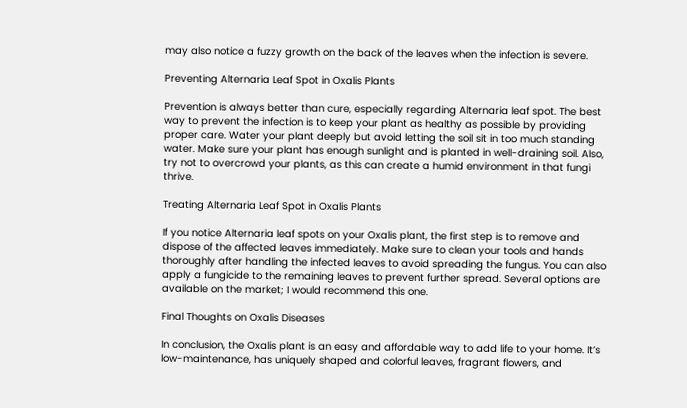may also notice a fuzzy growth on the back of the leaves when the infection is severe.

Preventing Alternaria Leaf Spot in Oxalis Plants

Prevention is always better than cure, especially regarding Alternaria leaf spot. The best way to prevent the infection is to keep your plant as healthy as possible by providing proper care. Water your plant deeply but avoid letting the soil sit in too much standing water. Make sure your plant has enough sunlight and is planted in well-draining soil. Also, try not to overcrowd your plants, as this can create a humid environment in that fungi thrive.

Treating Alternaria Leaf Spot in Oxalis Plants

If you notice Alternaria leaf spots on your Oxalis plant, the first step is to remove and dispose of the affected leaves immediately. Make sure to clean your tools and hands thoroughly after handling the infected leaves to avoid spreading the fungus. You can also apply a fungicide to the remaining leaves to prevent further spread. Several options are available on the market; I would recommend this one.

Final Thoughts on Oxalis Diseases

In conclusion, the Oxalis plant is an easy and affordable way to add life to your home. It’s low-maintenance, has uniquely shaped and colorful leaves, fragrant flowers, and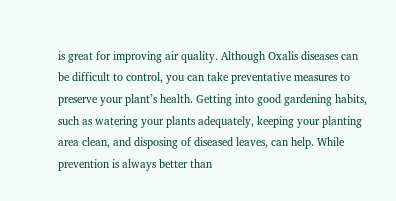is great for improving air quality. Although Oxalis diseases can be difficult to control, you can take preventative measures to preserve your plant’s health. Getting into good gardening habits, such as watering your plants adequately, keeping your planting area clean, and disposing of diseased leaves, can help. While prevention is always better than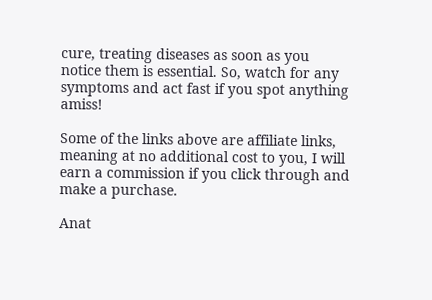cure, treating diseases as soon as you notice them is essential. So, watch for any symptoms and act fast if you spot anything amiss!

Some of the links above are affiliate links, meaning at no additional cost to you, I will earn a commission if you click through and make a purchase.

Anat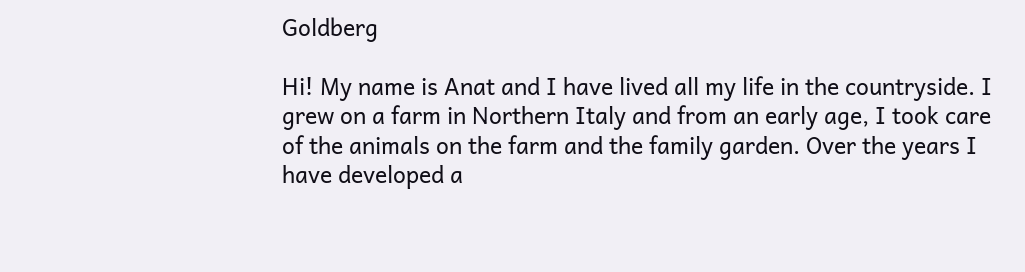Goldberg

Hi! My name is Anat and I have lived all my life in the countryside. I grew on a farm in Northern Italy and from an early age, I took care of the animals on the farm and the family garden. Over the years I have developed a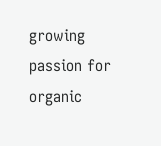growing passion for organic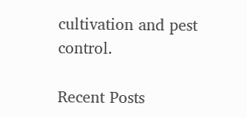cultivation and pest control.

Recent Posts